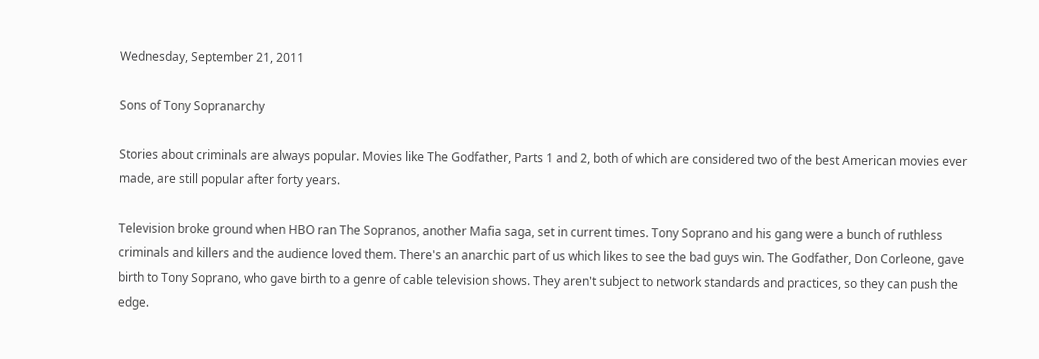Wednesday, September 21, 2011

Sons of Tony Sopranarchy

Stories about criminals are always popular. Movies like The Godfather, Parts 1 and 2, both of which are considered two of the best American movies ever made, are still popular after forty years.

Television broke ground when HBO ran The Sopranos, another Mafia saga, set in current times. Tony Soprano and his gang were a bunch of ruthless criminals and killers and the audience loved them. There's an anarchic part of us which likes to see the bad guys win. The Godfather, Don Corleone, gave birth to Tony Soprano, who gave birth to a genre of cable television shows. They aren't subject to network standards and practices, so they can push the edge.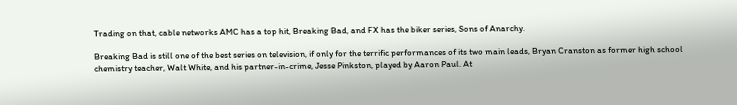Trading on that, cable networks AMC has a top hit, Breaking Bad, and FX has the biker series, Sons of Anarchy.

Breaking Bad is still one of the best series on television, if only for the terrific performances of its two main leads, Bryan Cranston as former high school chemistry teacher, Walt White, and his partner-in-crime, Jesse Pinkston, played by Aaron Paul. At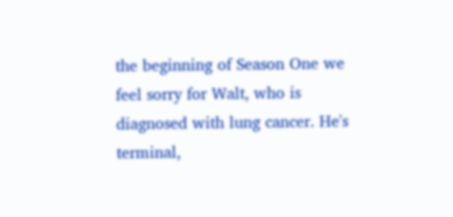the beginning of Season One we feel sorry for Walt, who is diagnosed with lung cancer. He's terminal,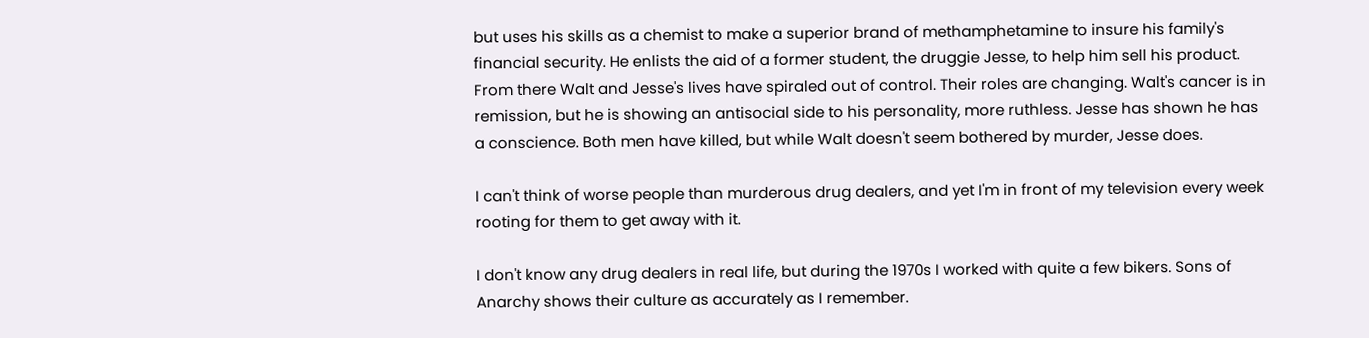but uses his skills as a chemist to make a superior brand of methamphetamine to insure his family's financial security. He enlists the aid of a former student, the druggie Jesse, to help him sell his product. From there Walt and Jesse's lives have spiraled out of control. Their roles are changing. Walt's cancer is in remission, but he is showing an antisocial side to his personality, more ruthless. Jesse has shown he has a conscience. Both men have killed, but while Walt doesn't seem bothered by murder, Jesse does.

I can't think of worse people than murderous drug dealers, and yet I'm in front of my television every week rooting for them to get away with it.

I don't know any drug dealers in real life, but during the 1970s I worked with quite a few bikers. Sons of Anarchy shows their culture as accurately as I remember.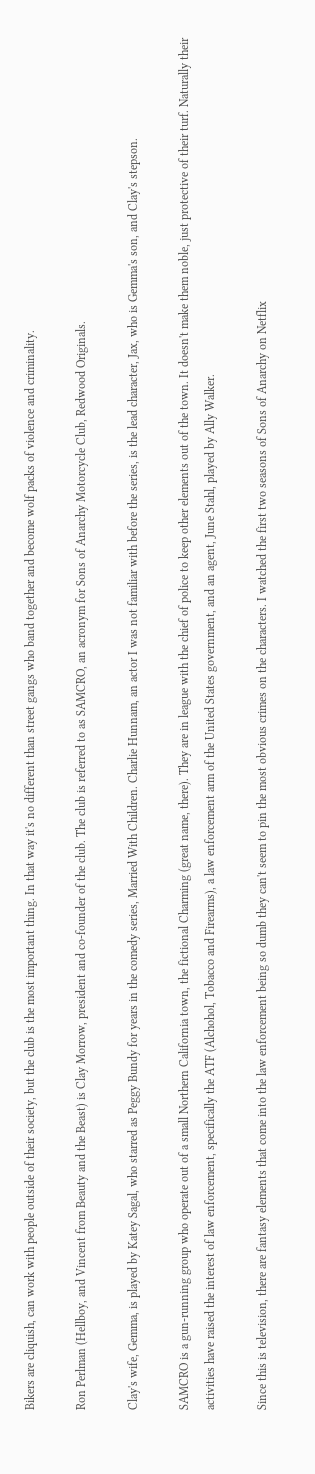Bikers are cliquish, can work with people outside of their society, but the club is the most important thing. In that way it's no different than street gangs who band together and become wolf packs of violence and criminality.

Ron Perlman (Hellboy, and Vincent from Beauty and the Beast) is Clay Morrow, president and co-founder of the club. The club is referred to as SAMCRO, an acronym for Sons of Anarchy Motorcycle Club, Redwood Originals.

Clay's wife, Gemma, is played by Katey Sagal, who starred as Peggy Bundy for years in the comedy series, Married With Children. Charlie Hunnam, an actor I was not familiar with before the series, is the lead character, Jax, who is Gemma's son, and Clay's stepson.

SAMCRO is a gun-running group who operate out of a small Northern California town, the fictional Charming (great name, there). They are in league with the chief of police to keep other elements out of the town. It doesn't make them noble, just protective of their turf. Naturally their activities have raised the interest of law enforcement, specifically the ATF (Alchohol, Tobacco and Firearms), a law enforcement arm of the United States government, and an agent, June Stahl, played by Ally Walker.

Since this is television, there are fantasy elements that come into the law enforcement being so dumb they can't seem to pin the most obvious crimes on the characters. I watched the first two seasons of Sons of Anarchy on Netflix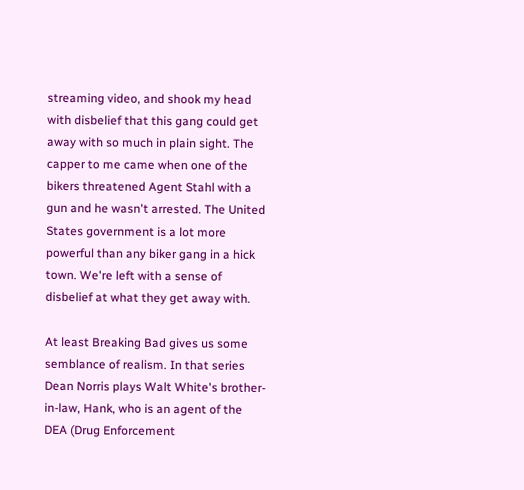streaming video, and shook my head with disbelief that this gang could get away with so much in plain sight. The capper to me came when one of the bikers threatened Agent Stahl with a gun and he wasn't arrested. The United States government is a lot more powerful than any biker gang in a hick town. We're left with a sense of disbelief at what they get away with.

At least Breaking Bad gives us some semblance of realism. In that series Dean Norris plays Walt White's brother-in-law, Hank, who is an agent of the DEA (Drug Enforcement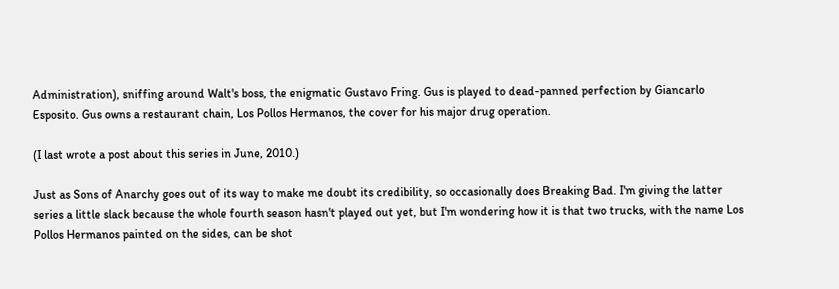Administration), sniffing around Walt's boss, the enigmatic Gustavo Fring. Gus is played to dead-panned perfection by Giancarlo Esposito. Gus owns a restaurant chain, Los Pollos Hermanos, the cover for his major drug operation.

(I last wrote a post about this series in June, 2010.)

Just as Sons of Anarchy goes out of its way to make me doubt its credibility, so occasionally does Breaking Bad. I'm giving the latter series a little slack because the whole fourth season hasn't played out yet, but I'm wondering how it is that two trucks, with the name Los Pollos Hermanos painted on the sides, can be shot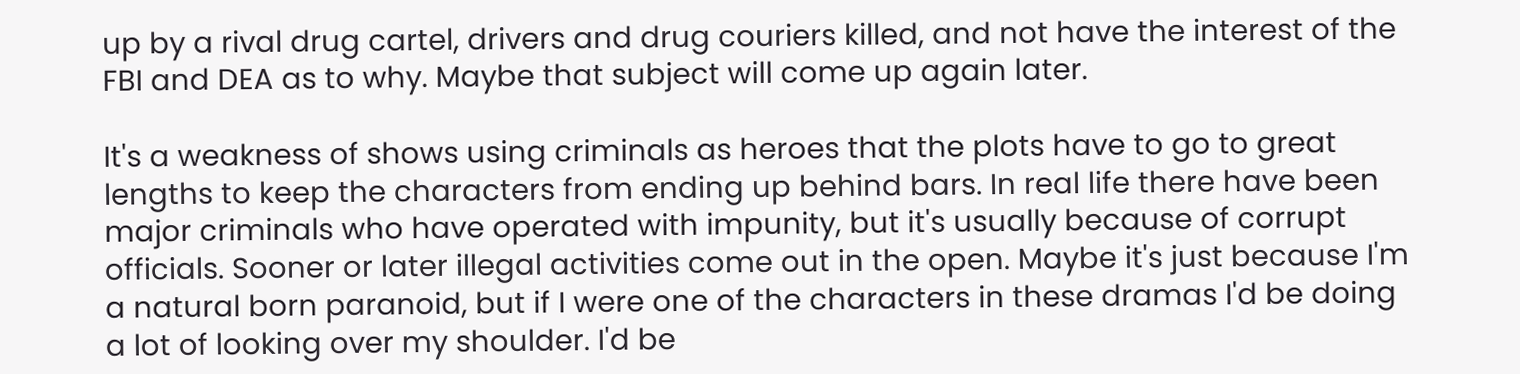up by a rival drug cartel, drivers and drug couriers killed, and not have the interest of the FBI and DEA as to why. Maybe that subject will come up again later.

It's a weakness of shows using criminals as heroes that the plots have to go to great lengths to keep the characters from ending up behind bars. In real life there have been major criminals who have operated with impunity, but it's usually because of corrupt officials. Sooner or later illegal activities come out in the open. Maybe it's just because I'm a natural born paranoid, but if I were one of the characters in these dramas I'd be doing a lot of looking over my shoulder. I'd be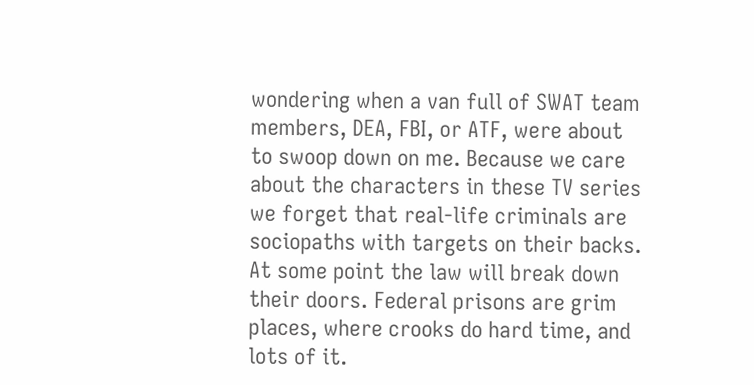wondering when a van full of SWAT team members, DEA, FBI, or ATF, were about to swoop down on me. Because we care about the characters in these TV series we forget that real-life criminals are sociopaths with targets on their backs. At some point the law will break down their doors. Federal prisons are grim places, where crooks do hard time, and lots of it.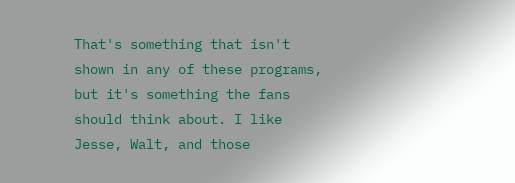That's something that isn't shown in any of these programs, but it's something the fans should think about. I like Jesse, Walt, and those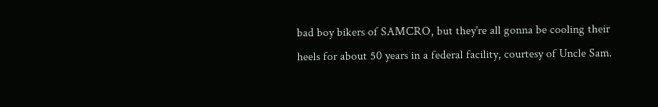bad boy bikers of SAMCRO, but they're all gonna be cooling their heels for about 50 years in a federal facility, courtesy of Uncle Sam.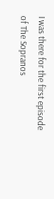I was there for the first episode of The Sopranos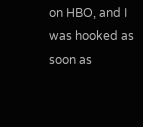on HBO, and I was hooked as soon as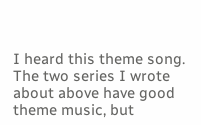I heard this theme song. The two series I wrote about above have good theme music, but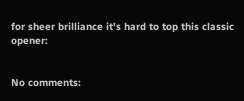for sheer brilliance it's hard to top this classic opener:


No comments: